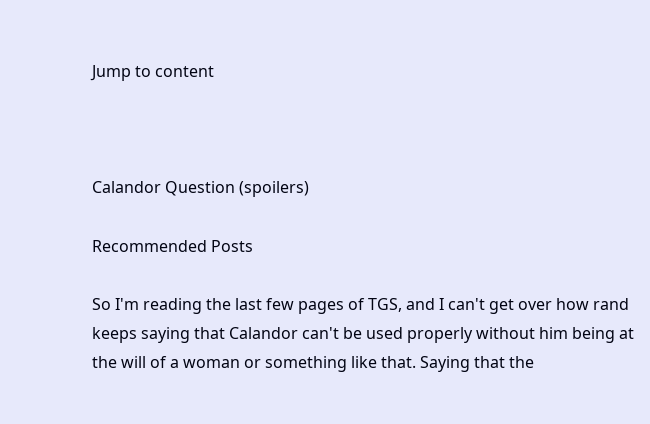Jump to content



Calandor Question (spoilers)

Recommended Posts

So I'm reading the last few pages of TGS, and I can't get over how rand keeps saying that Calandor can't be used properly without him being at the will of a woman or something like that. Saying that the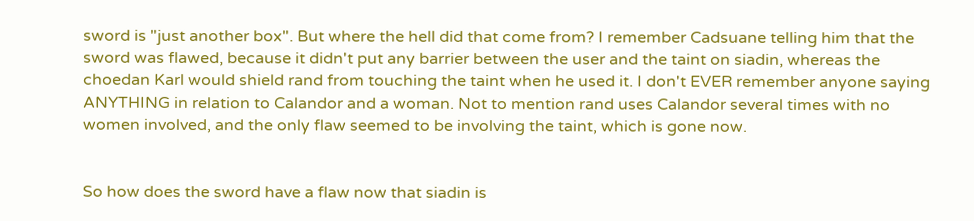sword is "just another box". But where the hell did that come from? I remember Cadsuane telling him that the sword was flawed, because it didn't put any barrier between the user and the taint on siadin, whereas the choedan Karl would shield rand from touching the taint when he used it. I don't EVER remember anyone saying ANYTHING in relation to Calandor and a woman. Not to mention rand uses Calandor several times with no women involved, and the only flaw seemed to be involving the taint, which is gone now.


So how does the sword have a flaw now that siadin is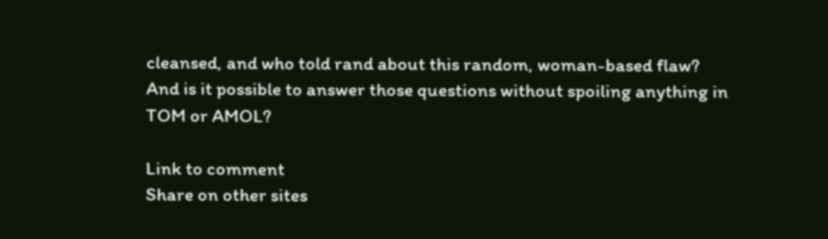cleansed, and who told rand about this random, woman-based flaw? And is it possible to answer those questions without spoiling anything in TOM or AMOL?

Link to comment
Share on other sites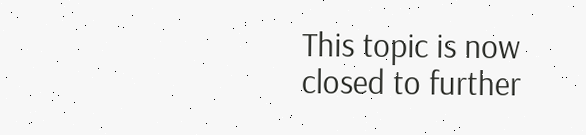This topic is now closed to further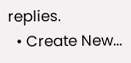replies.
  • Create New...